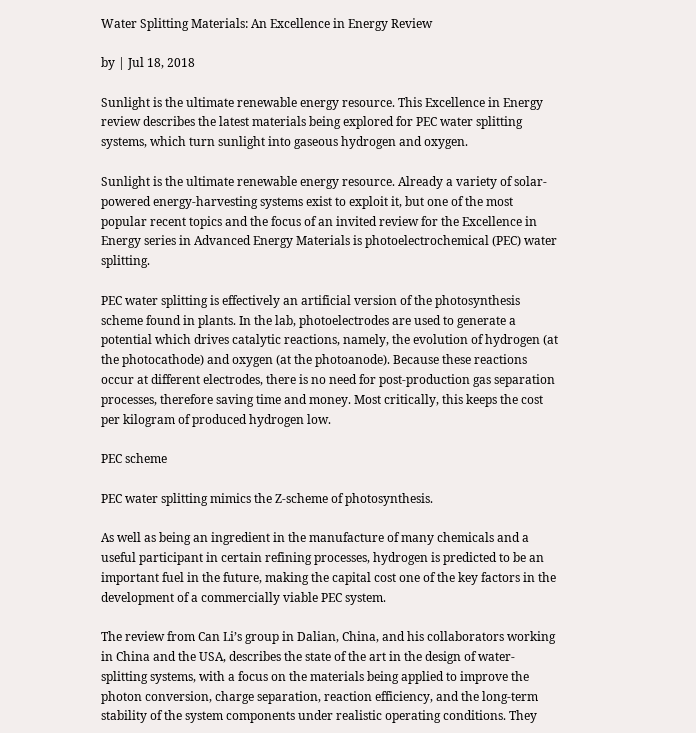Water Splitting Materials: An Excellence in Energy Review

by | Jul 18, 2018

Sunlight is the ultimate renewable energy resource. This Excellence in Energy review describes the latest materials being explored for PEC water splitting systems, which turn sunlight into gaseous hydrogen and oxygen.

Sunlight is the ultimate renewable energy resource. Already a variety of solar-powered energy-harvesting systems exist to exploit it, but one of the most popular recent topics and the focus of an invited review for the Excellence in Energy series in Advanced Energy Materials is photoelectrochemical (PEC) water splitting.

PEC water splitting is effectively an artificial version of the photosynthesis scheme found in plants. In the lab, photoelectrodes are used to generate a potential which drives catalytic reactions, namely, the evolution of hydrogen (at the photocathode) and oxygen (at the photoanode). Because these reactions occur at different electrodes, there is no need for post-production gas separation processes, therefore saving time and money. Most critically, this keeps the cost per kilogram of produced hydrogen low.

PEC scheme

PEC water splitting mimics the Z-scheme of photosynthesis.

As well as being an ingredient in the manufacture of many chemicals and a useful participant in certain refining processes, hydrogen is predicted to be an important fuel in the future, making the capital cost one of the key factors in the development of a commercially viable PEC system.

The review from Can Li’s group in Dalian, China, and his collaborators working in China and the USA, describes the state of the art in the design of water-splitting systems, with a focus on the materials being applied to improve the photon conversion, charge separation, reaction efficiency, and the long-term stability of the system components under realistic operating conditions. They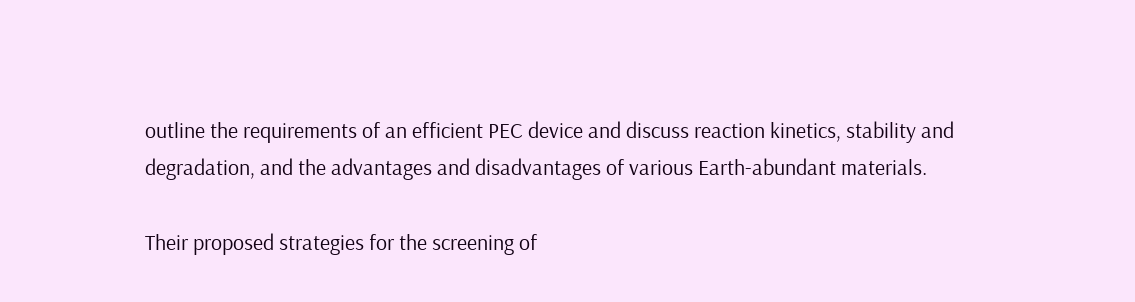outline the requirements of an efficient PEC device and discuss reaction kinetics, stability and degradation, and the advantages and disadvantages of various Earth-abundant materials.

Their proposed strategies for the screening of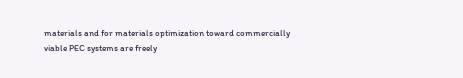materials and for materials optimization toward commercially viable PEC systems are freely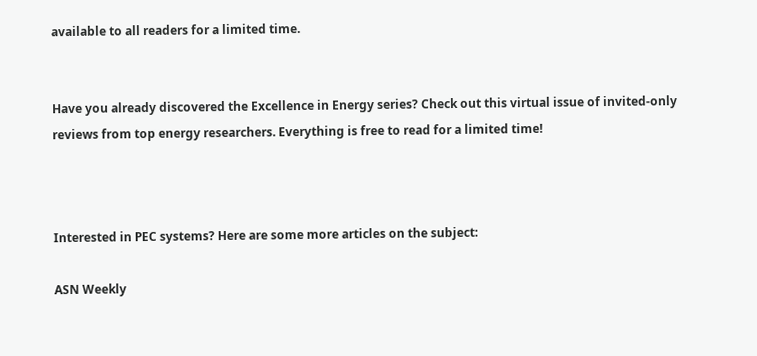available to all readers for a limited time.


Have you already discovered the Excellence in Energy series? Check out this virtual issue of invited-only reviews from top energy researchers. Everything is free to read for a limited time!



Interested in PEC systems? Here are some more articles on the subject:

ASN Weekly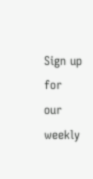Sign up for our weekly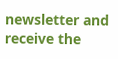newsletter and receive the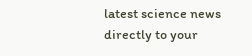latest science news directly to your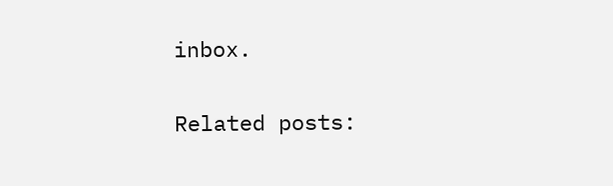inbox.

Related posts: